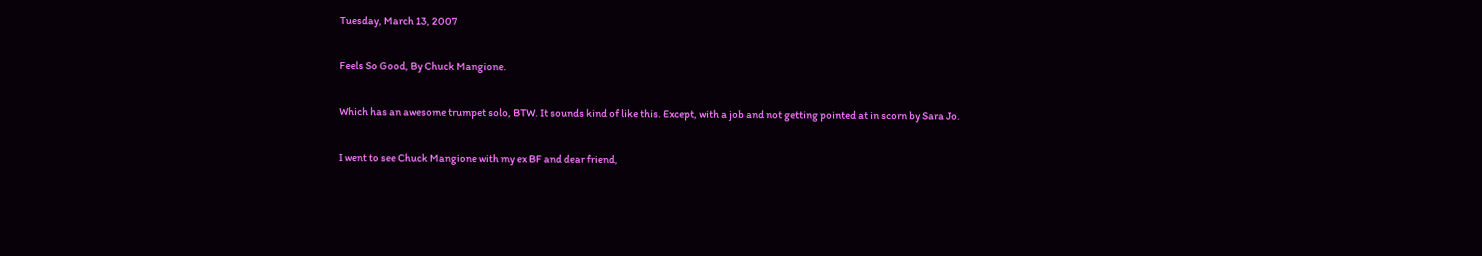Tuesday, March 13, 2007

Feels So Good, By Chuck Mangione.

Which has an awesome trumpet solo, BTW. It sounds kind of like this. Except, with a job and not getting pointed at in scorn by Sara Jo.

I went to see Chuck Mangione with my ex BF and dear friend,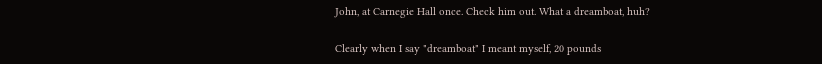John, at Carnegie Hall once. Check him out. What a dreamboat, huh?

Clearly when I say "dreamboat" I meant myself, 20 pounds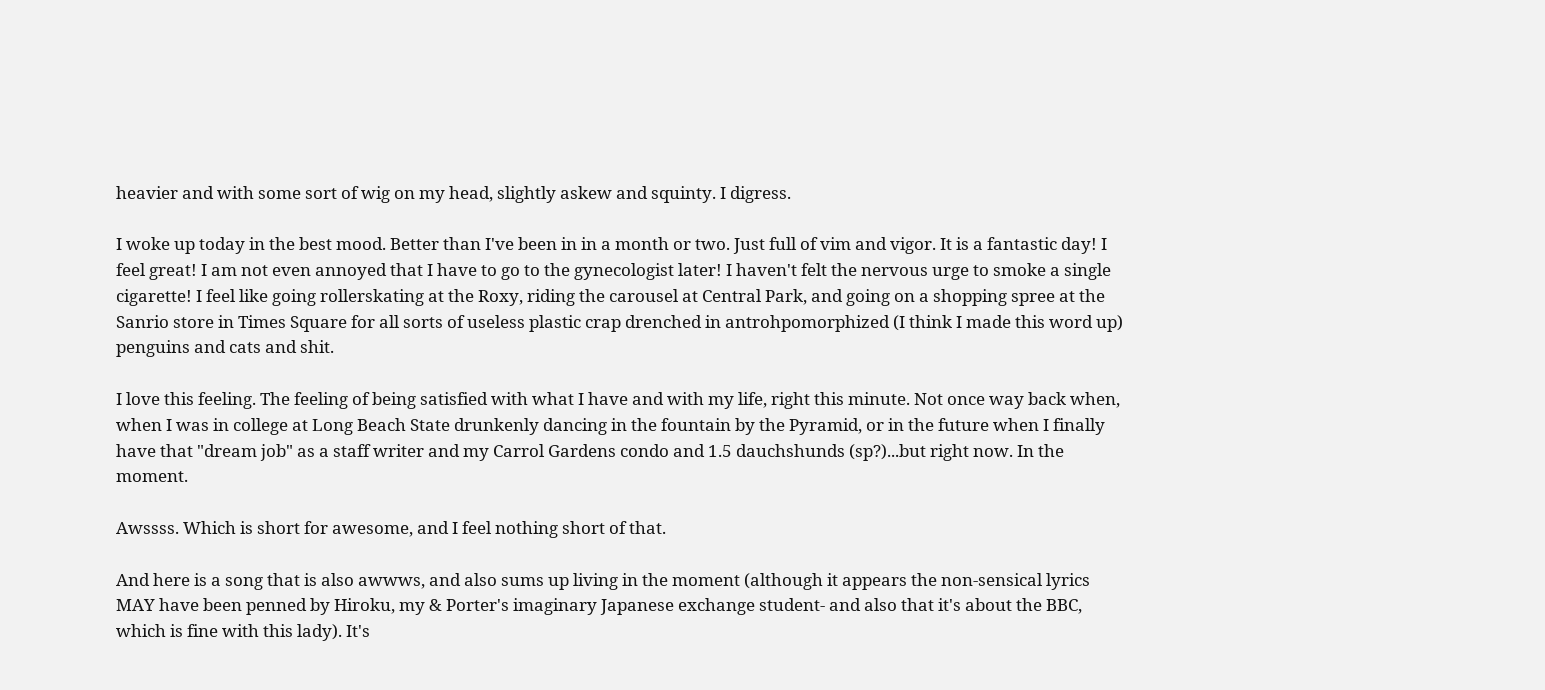heavier and with some sort of wig on my head, slightly askew and squinty. I digress.

I woke up today in the best mood. Better than I've been in in a month or two. Just full of vim and vigor. It is a fantastic day! I feel great! I am not even annoyed that I have to go to the gynecologist later! I haven't felt the nervous urge to smoke a single cigarette! I feel like going rollerskating at the Roxy, riding the carousel at Central Park, and going on a shopping spree at the Sanrio store in Times Square for all sorts of useless plastic crap drenched in antrohpomorphized (I think I made this word up) penguins and cats and shit.

I love this feeling. The feeling of being satisfied with what I have and with my life, right this minute. Not once way back when, when I was in college at Long Beach State drunkenly dancing in the fountain by the Pyramid, or in the future when I finally have that "dream job" as a staff writer and my Carrol Gardens condo and 1.5 dauchshunds (sp?)...but right now. In the moment.

Awssss. Which is short for awesome, and I feel nothing short of that.

And here is a song that is also awwws, and also sums up living in the moment (although it appears the non-sensical lyrics MAY have been penned by Hiroku, my & Porter's imaginary Japanese exchange student- and also that it's about the BBC, which is fine with this lady). It's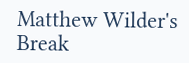Matthew Wilder's Break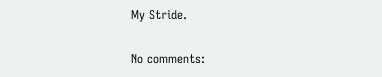My Stride.

No comments: